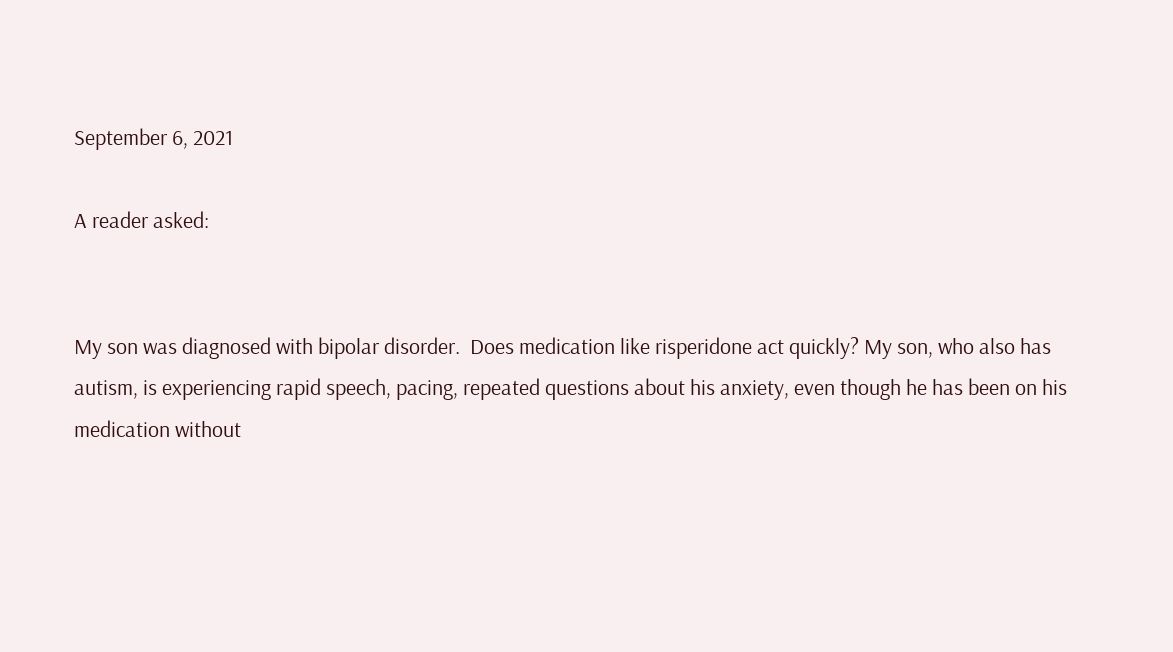September 6, 2021

A reader asked:


My son was diagnosed with bipolar disorder.  Does medication like risperidone act quickly? My son, who also has autism, is experiencing rapid speech, pacing, repeated questions about his anxiety, even though he has been on his medication without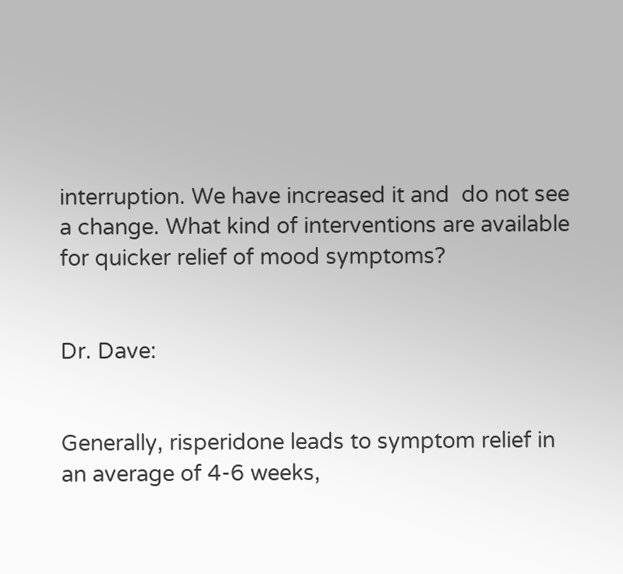interruption. We have increased it and  do not see a change. What kind of interventions are available for quicker relief of mood symptoms?


Dr. Dave:


Generally, risperidone leads to symptom relief in an average of 4-6 weeks,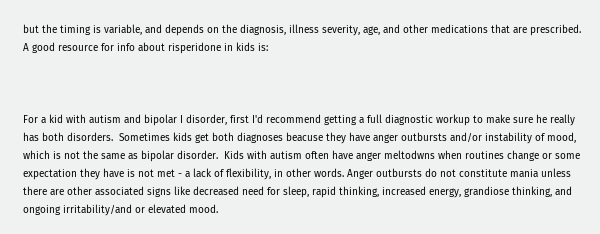but the timing is variable, and depends on the diagnosis, illness severity, age, and other medications that are prescribed.  A good resource for info about risperidone in kids is:



For a kid with autism and bipolar I disorder, first I'd recommend getting a full diagnostic workup to make sure he really has both disorders.  Sometimes kids get both diagnoses beacuse they have anger outbursts and/or instability of mood, which is not the same as bipolar disorder.  Kids with autism often have anger meltodwns when routines change or some expectation they have is not met - a lack of flexibility, in other words. Anger outbursts do not constitute mania unless there are other associated signs like decreased need for sleep, rapid thinking, increased energy, grandiose thinking, and ongoing irritability/and or elevated mood.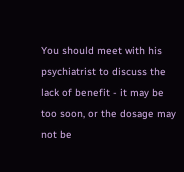You should meet with his psychiatrist to discuss the lack of benefit - it may be too soon, or the dosage may not be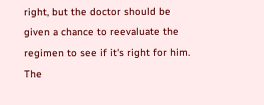right, but the doctor should be given a chance to reevaluate the regimen to see if it's right for him.  The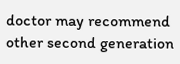doctor may recommend other second generation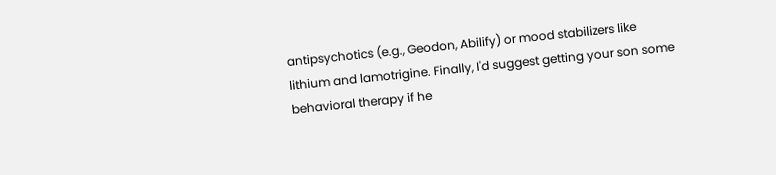antipsychotics (e.g., Geodon, Abilify) or mood stabilizers like lithium and lamotrigine. Finally, I'd suggest getting your son some behavioral therapy if he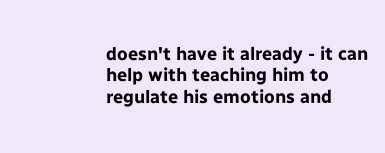doesn't have it already - it can help with teaching him to regulate his emotions and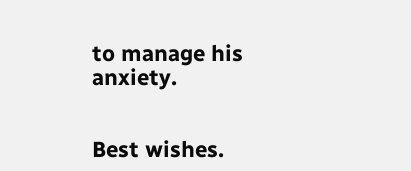to manage his anxiety.


Best wishes.